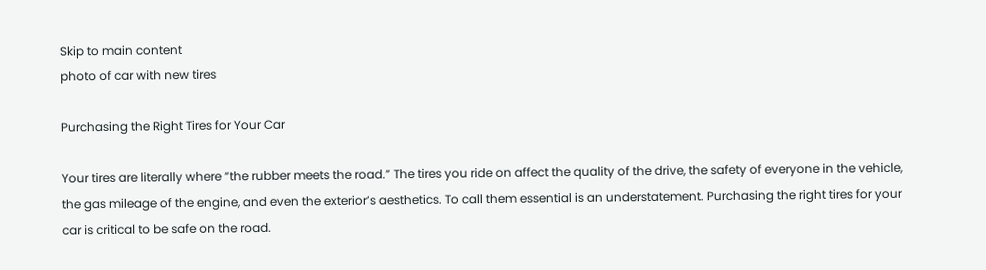Skip to main content
photo of car with new tires

Purchasing the Right Tires for Your Car

Your tires are literally where “the rubber meets the road.” The tires you ride on affect the quality of the drive, the safety of everyone in the vehicle, the gas mileage of the engine, and even the exterior’s aesthetics. To call them essential is an understatement. Purchasing the right tires for your car is critical to be safe on the road.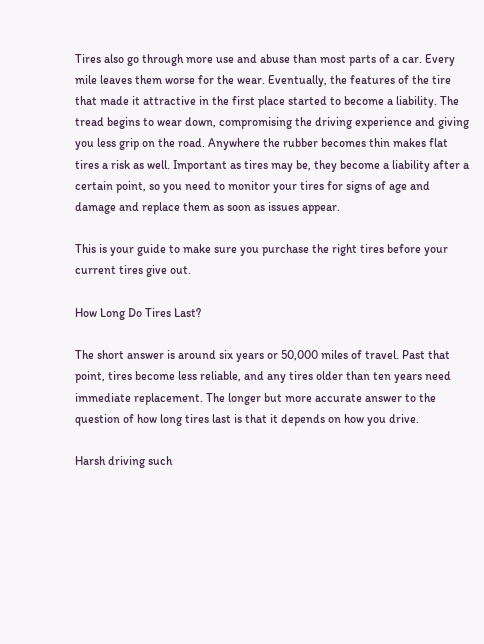Tires also go through more use and abuse than most parts of a car. Every mile leaves them worse for the wear. Eventually, the features of the tire that made it attractive in the first place started to become a liability. The tread begins to wear down, compromising the driving experience and giving you less grip on the road. Anywhere the rubber becomes thin makes flat tires a risk as well. Important as tires may be, they become a liability after a certain point, so you need to monitor your tires for signs of age and damage and replace them as soon as issues appear.

This is your guide to make sure you purchase the right tires before your current tires give out.

How Long Do Tires Last?

The short answer is around six years or 50,000 miles of travel. Past that point, tires become less reliable, and any tires older than ten years need immediate replacement. The longer but more accurate answer to the question of how long tires last is that it depends on how you drive.

Harsh driving such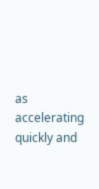as accelerating quickly and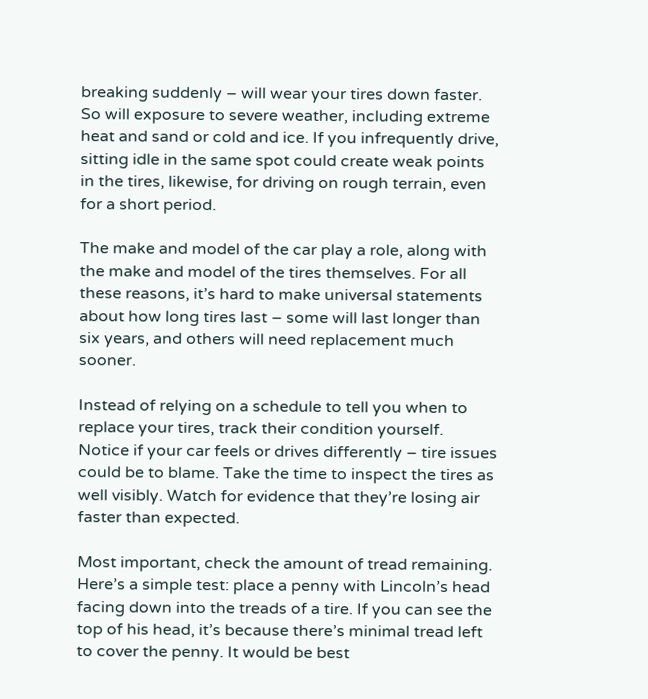breaking suddenly – will wear your tires down faster. So will exposure to severe weather, including extreme heat and sand or cold and ice. If you infrequently drive, sitting idle in the same spot could create weak points in the tires, likewise, for driving on rough terrain, even for a short period.

The make and model of the car play a role, along with the make and model of the tires themselves. For all these reasons, it’s hard to make universal statements about how long tires last – some will last longer than six years, and others will need replacement much sooner.

Instead of relying on a schedule to tell you when to replace your tires, track their condition yourself. Notice if your car feels or drives differently – tire issues could be to blame. Take the time to inspect the tires as well visibly. Watch for evidence that they’re losing air faster than expected.

Most important, check the amount of tread remaining. Here’s a simple test: place a penny with Lincoln’s head facing down into the treads of a tire. If you can see the top of his head, it’s because there’s minimal tread left to cover the penny. It would be best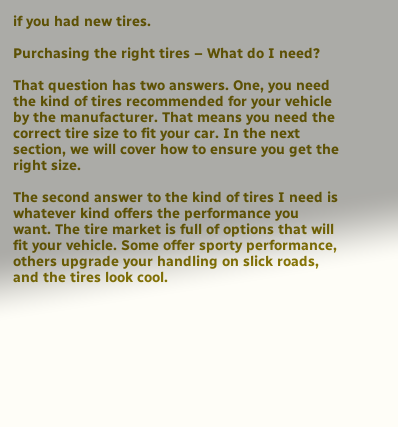if you had new tires.

Purchasing the right tires – What do I need?

That question has two answers. One, you need the kind of tires recommended for your vehicle by the manufacturer. That means you need the correct tire size to fit your car. In the next section, we will cover how to ensure you get the right size.

The second answer to the kind of tires I need is whatever kind offers the performance you want. The tire market is full of options that will fit your vehicle. Some offer sporty performance, others upgrade your handling on slick roads, and the tires look cool.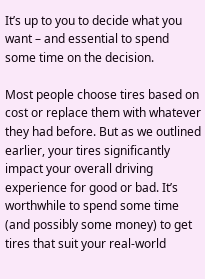It’s up to you to decide what you want – and essential to spend some time on the decision.

Most people choose tires based on cost or replace them with whatever they had before. But as we outlined earlier, your tires significantly impact your overall driving experience for good or bad. It’s worthwhile to spend some time (and possibly some money) to get tires that suit your real-world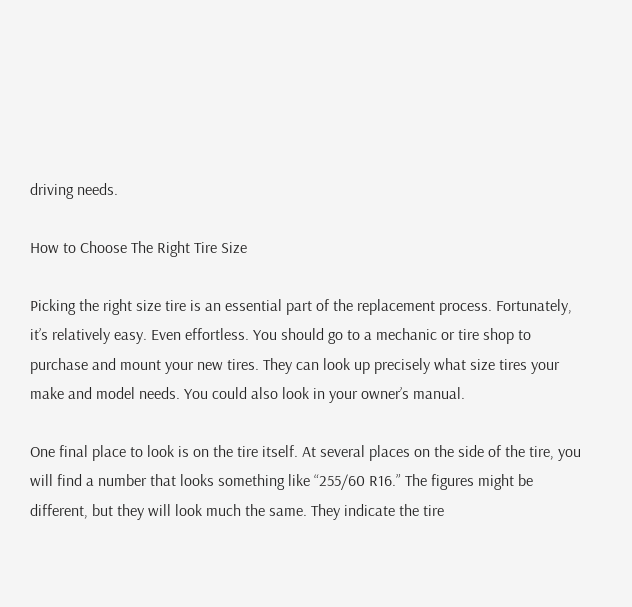driving needs.

How to Choose The Right Tire Size

Picking the right size tire is an essential part of the replacement process. Fortunately, it’s relatively easy. Even effortless. You should go to a mechanic or tire shop to purchase and mount your new tires. They can look up precisely what size tires your make and model needs. You could also look in your owner’s manual.

One final place to look is on the tire itself. At several places on the side of the tire, you will find a number that looks something like “255/60 R16.” The figures might be different, but they will look much the same. They indicate the tire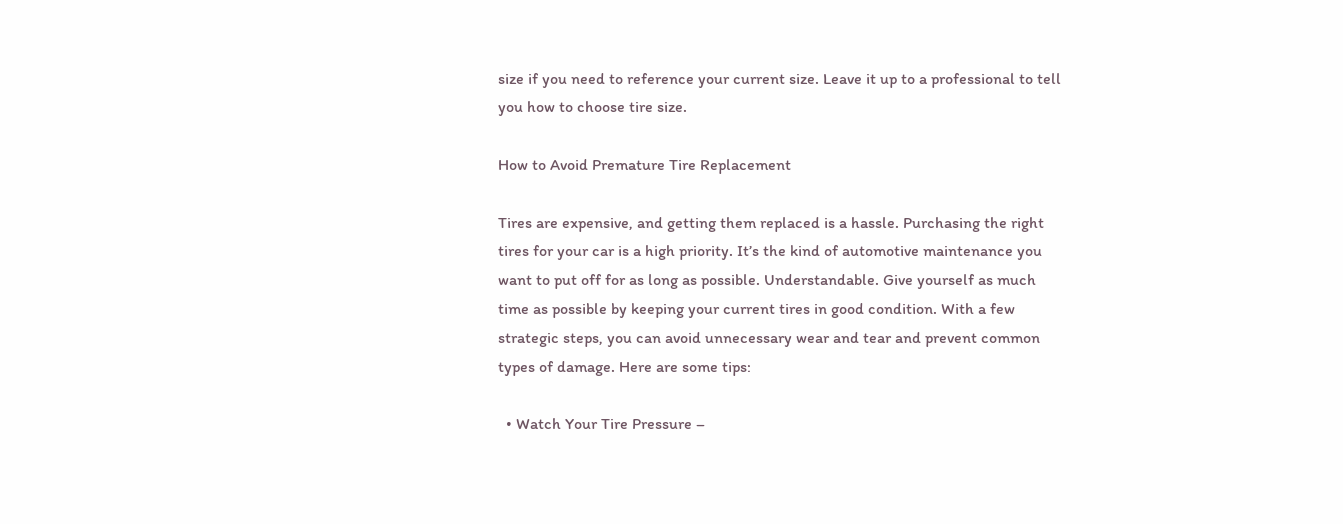size if you need to reference your current size. Leave it up to a professional to tell you how to choose tire size.

How to Avoid Premature Tire Replacement

Tires are expensive, and getting them replaced is a hassle. Purchasing the right tires for your car is a high priority. It’s the kind of automotive maintenance you want to put off for as long as possible. Understandable. Give yourself as much time as possible by keeping your current tires in good condition. With a few strategic steps, you can avoid unnecessary wear and tear and prevent common types of damage. Here are some tips:

  • Watch Your Tire Pressure –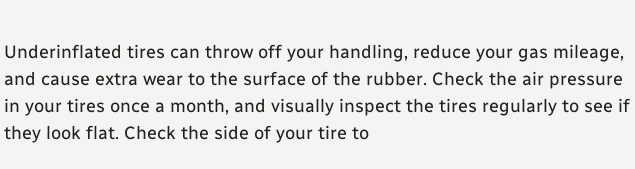Underinflated tires can throw off your handling, reduce your gas mileage, and cause extra wear to the surface of the rubber. Check the air pressure in your tires once a month, and visually inspect the tires regularly to see if they look flat. Check the side of your tire to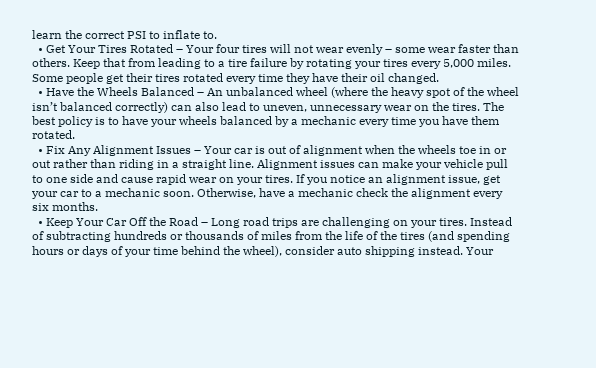learn the correct PSI to inflate to.
  • Get Your Tires Rotated – Your four tires will not wear evenly – some wear faster than others. Keep that from leading to a tire failure by rotating your tires every 5,000 miles. Some people get their tires rotated every time they have their oil changed.
  • Have the Wheels Balanced – An unbalanced wheel (where the heavy spot of the wheel isn’t balanced correctly) can also lead to uneven, unnecessary wear on the tires. The best policy is to have your wheels balanced by a mechanic every time you have them rotated.
  • Fix Any Alignment Issues – Your car is out of alignment when the wheels toe in or out rather than riding in a straight line. Alignment issues can make your vehicle pull to one side and cause rapid wear on your tires. If you notice an alignment issue, get your car to a mechanic soon. Otherwise, have a mechanic check the alignment every six months.
  • Keep Your Car Off the Road – Long road trips are challenging on your tires. Instead of subtracting hundreds or thousands of miles from the life of the tires (and spending hours or days of your time behind the wheel), consider auto shipping instead. Your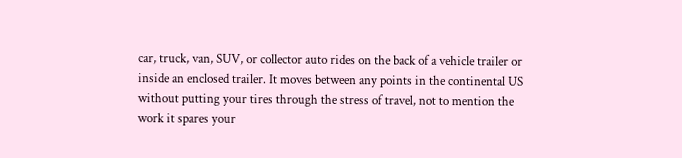car, truck, van, SUV, or collector auto rides on the back of a vehicle trailer or inside an enclosed trailer. It moves between any points in the continental US without putting your tires through the stress of travel, not to mention the work it spares your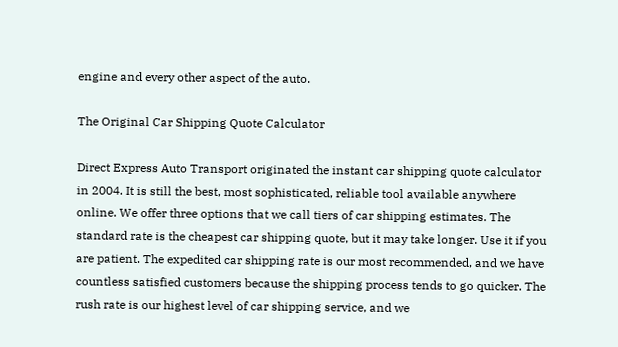engine and every other aspect of the auto.

The Original Car Shipping Quote Calculator

Direct Express Auto Transport originated the instant car shipping quote calculator in 2004. It is still the best, most sophisticated, reliable tool available anywhere online. We offer three options that we call tiers of car shipping estimates. The standard rate is the cheapest car shipping quote, but it may take longer. Use it if you are patient. The expedited car shipping rate is our most recommended, and we have countless satisfied customers because the shipping process tends to go quicker. The rush rate is our highest level of car shipping service, and we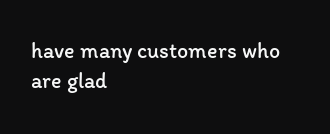have many customers who are glad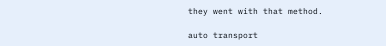they went with that method.

auto transport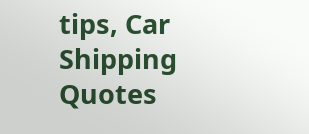tips, Car Shipping Quotes